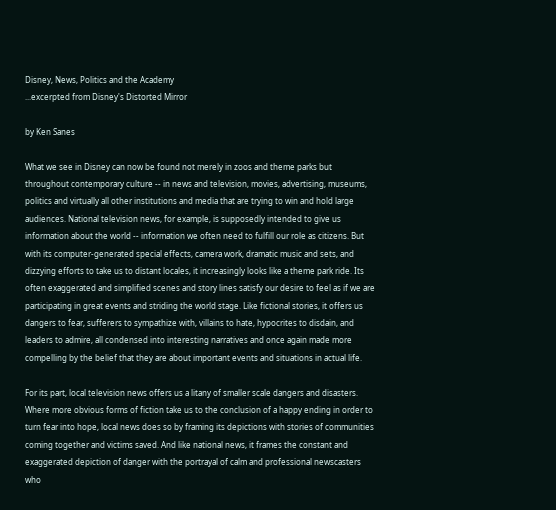Disney, News, Politics and the Academy
...excerpted from Disney's Distorted Mirror

by Ken Sanes

What we see in Disney can now be found not merely in zoos and theme parks but throughout contemporary culture -- in news and television, movies, advertising, museums, politics and virtually all other institutions and media that are trying to win and hold large audiences. National television news, for example, is supposedly intended to give us information about the world -- information we often need to fulfill our role as citizens. But with its computer-generated special effects, camera work, dramatic music and sets, and dizzying efforts to take us to distant locales, it increasingly looks like a theme park ride. Its often exaggerated and simplified scenes and story lines satisfy our desire to feel as if we are participating in great events and striding the world stage. Like fictional stories, it offers us dangers to fear, sufferers to sympathize with, villains to hate, hypocrites to disdain, and leaders to admire, all condensed into interesting narratives and once again made more compelling by the belief that they are about important events and situations in actual life.

For its part, local television news offers us a litany of smaller scale dangers and disasters. Where more obvious forms of fiction take us to the conclusion of a happy ending in order to turn fear into hope, local news does so by framing its depictions with stories of communities coming together and victims saved. And like national news, it frames the constant and exaggerated depiction of danger with the portrayal of calm and professional newscasters who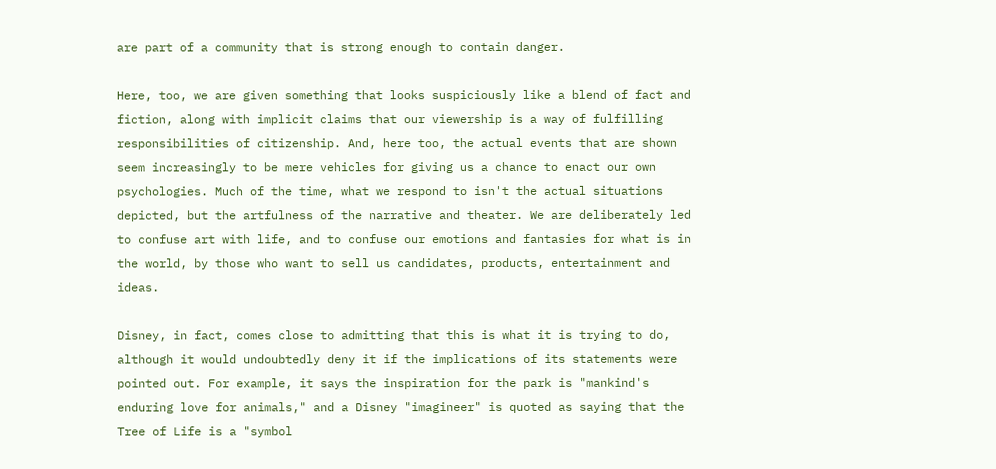are part of a community that is strong enough to contain danger.

Here, too, we are given something that looks suspiciously like a blend of fact and fiction, along with implicit claims that our viewership is a way of fulfilling responsibilities of citizenship. And, here too, the actual events that are shown seem increasingly to be mere vehicles for giving us a chance to enact our own psychologies. Much of the time, what we respond to isn't the actual situations depicted, but the artfulness of the narrative and theater. We are deliberately led to confuse art with life, and to confuse our emotions and fantasies for what is in the world, by those who want to sell us candidates, products, entertainment and ideas.

Disney, in fact, comes close to admitting that this is what it is trying to do, although it would undoubtedly deny it if the implications of its statements were pointed out. For example, it says the inspiration for the park is "mankind's enduring love for animals," and a Disney "imagineer" is quoted as saying that the Tree of Life is a "symbol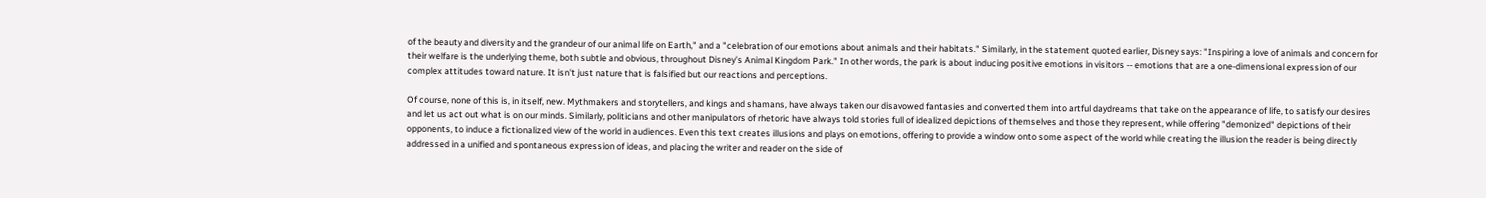of the beauty and diversity and the grandeur of our animal life on Earth," and a "celebration of our emotions about animals and their habitats." Similarly, in the statement quoted earlier, Disney says: "Inspiring a love of animals and concern for their welfare is the underlying theme, both subtle and obvious, throughout Disney’s Animal Kingdom Park." In other words, the park is about inducing positive emotions in visitors -- emotions that are a one-dimensional expression of our complex attitudes toward nature. It isn't just nature that is falsified but our reactions and perceptions.

Of course, none of this is, in itself, new. Mythmakers and storytellers, and kings and shamans, have always taken our disavowed fantasies and converted them into artful daydreams that take on the appearance of life, to satisfy our desires and let us act out what is on our minds. Similarly, politicians and other manipulators of rhetoric have always told stories full of idealized depictions of themselves and those they represent, while offering "demonized" depictions of their opponents, to induce a fictionalized view of the world in audiences. Even this text creates illusions and plays on emotions, offering to provide a window onto some aspect of the world while creating the illusion the reader is being directly addressed in a unified and spontaneous expression of ideas, and placing the writer and reader on the side of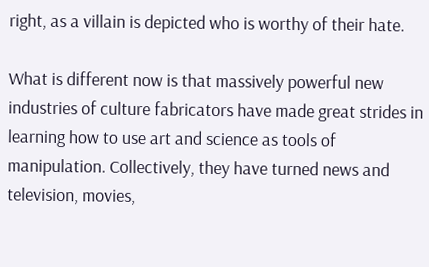right, as a villain is depicted who is worthy of their hate.

What is different now is that massively powerful new industries of culture fabricators have made great strides in learning how to use art and science as tools of manipulation. Collectively, they have turned news and television, movies,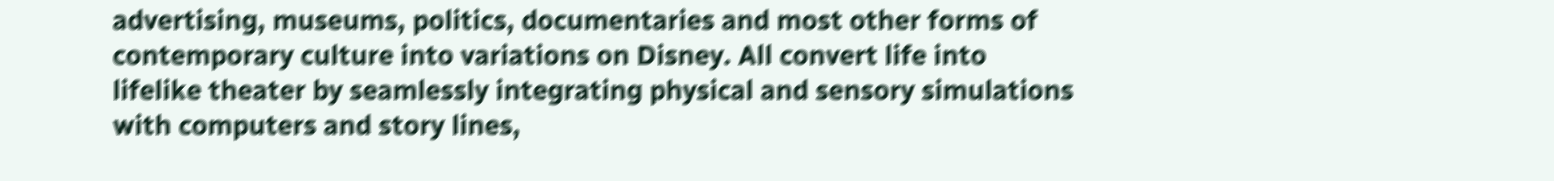advertising, museums, politics, documentaries and most other forms of contemporary culture into variations on Disney. All convert life into lifelike theater by seamlessly integrating physical and sensory simulations with computers and story lines,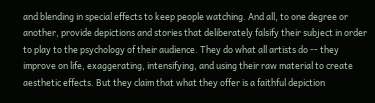and blending in special effects to keep people watching. And all, to one degree or another, provide depictions and stories that deliberately falsify their subject in order to play to the psychology of their audience. They do what all artists do -- they improve on life, exaggerating, intensifying, and using their raw material to create aesthetic effects. But they claim that what they offer is a faithful depiction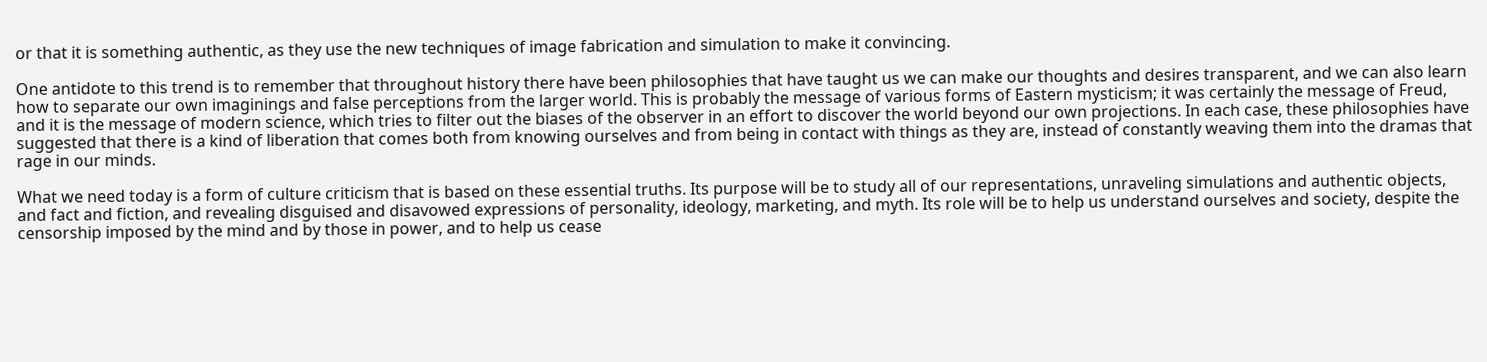or that it is something authentic, as they use the new techniques of image fabrication and simulation to make it convincing.

One antidote to this trend is to remember that throughout history there have been philosophies that have taught us we can make our thoughts and desires transparent, and we can also learn how to separate our own imaginings and false perceptions from the larger world. This is probably the message of various forms of Eastern mysticism; it was certainly the message of Freud, and it is the message of modern science, which tries to filter out the biases of the observer in an effort to discover the world beyond our own projections. In each case, these philosophies have suggested that there is a kind of liberation that comes both from knowing ourselves and from being in contact with things as they are, instead of constantly weaving them into the dramas that rage in our minds.

What we need today is a form of culture criticism that is based on these essential truths. Its purpose will be to study all of our representations, unraveling simulations and authentic objects, and fact and fiction, and revealing disguised and disavowed expressions of personality, ideology, marketing, and myth. Its role will be to help us understand ourselves and society, despite the censorship imposed by the mind and by those in power, and to help us cease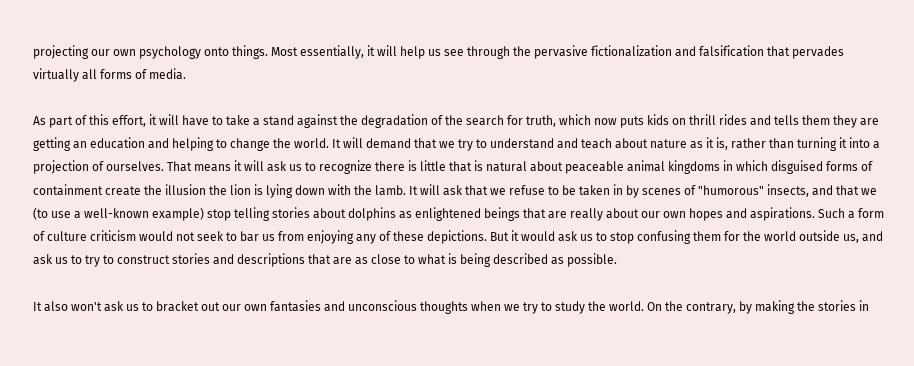projecting our own psychology onto things. Most essentially, it will help us see through the pervasive fictionalization and falsification that pervades virtually all forms of media.

As part of this effort, it will have to take a stand against the degradation of the search for truth, which now puts kids on thrill rides and tells them they are getting an education and helping to change the world. It will demand that we try to understand and teach about nature as it is, rather than turning it into a projection of ourselves. That means it will ask us to recognize there is little that is natural about peaceable animal kingdoms in which disguised forms of containment create the illusion the lion is lying down with the lamb. It will ask that we refuse to be taken in by scenes of "humorous" insects, and that we (to use a well-known example) stop telling stories about dolphins as enlightened beings that are really about our own hopes and aspirations. Such a form of culture criticism would not seek to bar us from enjoying any of these depictions. But it would ask us to stop confusing them for the world outside us, and ask us to try to construct stories and descriptions that are as close to what is being described as possible.

It also won't ask us to bracket out our own fantasies and unconscious thoughts when we try to study the world. On the contrary, by making the stories in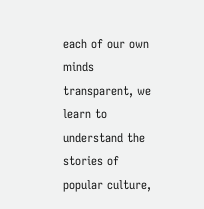each of our own minds transparent, we learn to understand the stories of popular culture,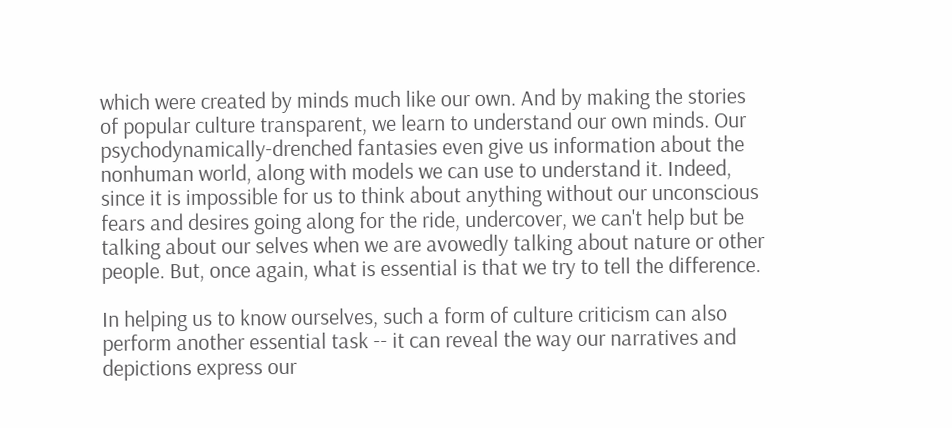which were created by minds much like our own. And by making the stories of popular culture transparent, we learn to understand our own minds. Our psychodynamically-drenched fantasies even give us information about the nonhuman world, along with models we can use to understand it. Indeed, since it is impossible for us to think about anything without our unconscious fears and desires going along for the ride, undercover, we can't help but be talking about our selves when we are avowedly talking about nature or other people. But, once again, what is essential is that we try to tell the difference.

In helping us to know ourselves, such a form of culture criticism can also perform another essential task -- it can reveal the way our narratives and depictions express our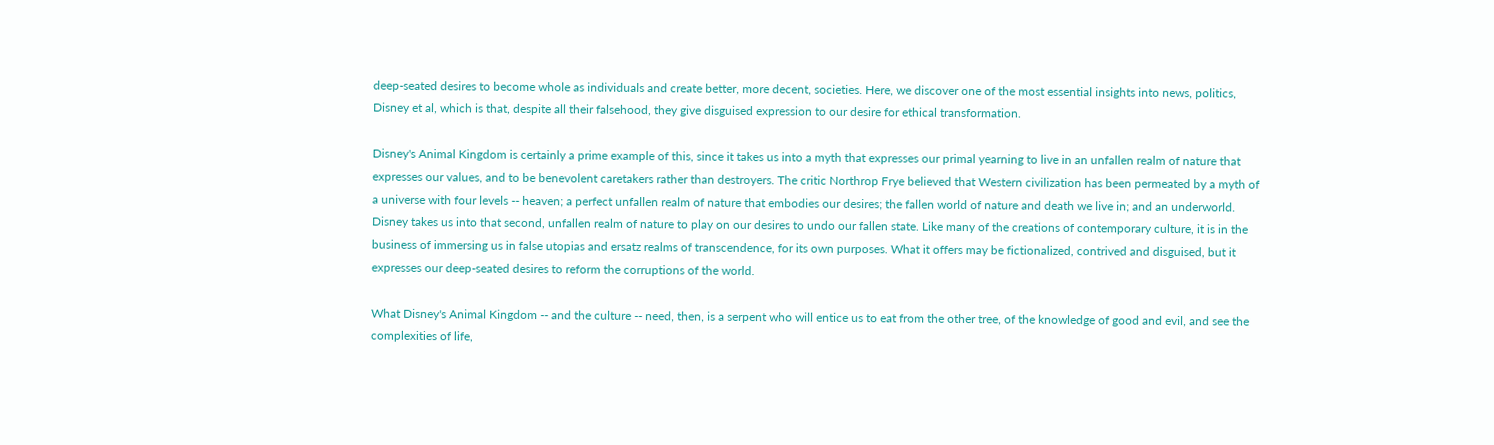deep-seated desires to become whole as individuals and create better, more decent, societies. Here, we discover one of the most essential insights into news, politics, Disney et al, which is that, despite all their falsehood, they give disguised expression to our desire for ethical transformation.

Disney's Animal Kingdom is certainly a prime example of this, since it takes us into a myth that expresses our primal yearning to live in an unfallen realm of nature that expresses our values, and to be benevolent caretakers rather than destroyers. The critic Northrop Frye believed that Western civilization has been permeated by a myth of a universe with four levels -- heaven; a perfect unfallen realm of nature that embodies our desires; the fallen world of nature and death we live in; and an underworld. Disney takes us into that second, unfallen realm of nature to play on our desires to undo our fallen state. Like many of the creations of contemporary culture, it is in the business of immersing us in false utopias and ersatz realms of transcendence, for its own purposes. What it offers may be fictionalized, contrived and disguised, but it expresses our deep-seated desires to reform the corruptions of the world.

What Disney's Animal Kingdom -- and the culture -- need, then, is a serpent who will entice us to eat from the other tree, of the knowledge of good and evil, and see the complexities of life,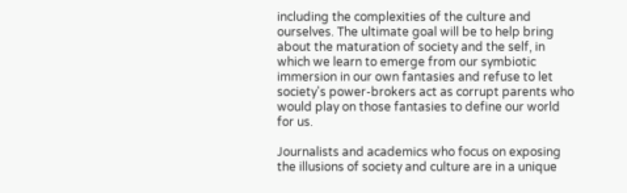including the complexities of the culture and ourselves. The ultimate goal will be to help bring about the maturation of society and the self, in which we learn to emerge from our symbiotic immersion in our own fantasies and refuse to let society's power-brokers act as corrupt parents who would play on those fantasies to define our world for us.

Journalists and academics who focus on exposing the illusions of society and culture are in a unique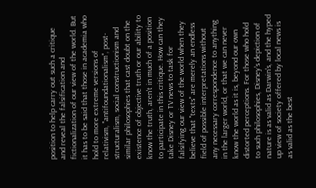position to help carry out such a critique and reveal the falsification and fictionalization of our view of the world. But it has to be said that those in academia who hold to more extreme versions of relativism, "antifoundationalism", post-structuralism, social constructionism and similar philosophies that cast doubt on the existence of objective truth or our ability to know the truth, aren't in much of a position to participate in this critique. How can they take Disney or TV news to task for falsifying our view of the world when they believe that "texts" are merely an endless field of possible interpretations without any necessary correspondence to anything in the larger world, or that we can never know the world as it is, beyond our own distorted perceptions. For those who hold to such philosophies, Disney's depiction of nature is as valid as Darwin's, and the hyped up view of society offered by local news is as valid as the best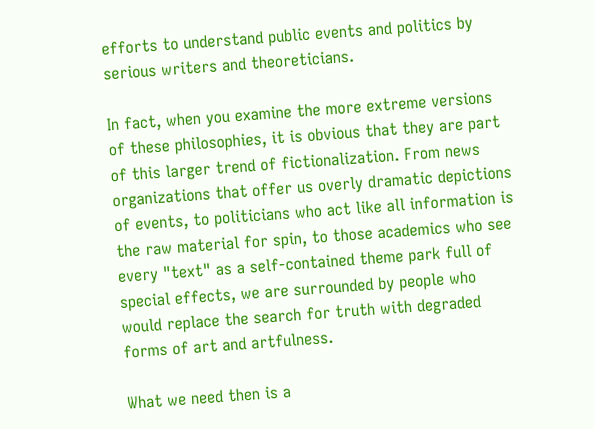efforts to understand public events and politics by serious writers and theoreticians.

In fact, when you examine the more extreme versions of these philosophies, it is obvious that they are part of this larger trend of fictionalization. From news organizations that offer us overly dramatic depictions of events, to politicians who act like all information is the raw material for spin, to those academics who see every "text" as a self-contained theme park full of special effects, we are surrounded by people who would replace the search for truth with degraded forms of art and artfulness.

What we need then is a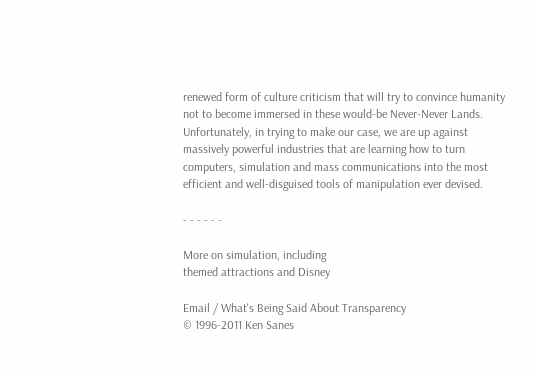renewed form of culture criticism that will try to convince humanity not to become immersed in these would-be Never-Never Lands. Unfortunately, in trying to make our case, we are up against massively powerful industries that are learning how to turn computers, simulation and mass communications into the most efficient and well-disguised tools of manipulation ever devised.

- - - - - -

More on simulation, including
themed attractions and Disney

Email / What's Being Said About Transparency
© 1996-2011 Ken Sanes